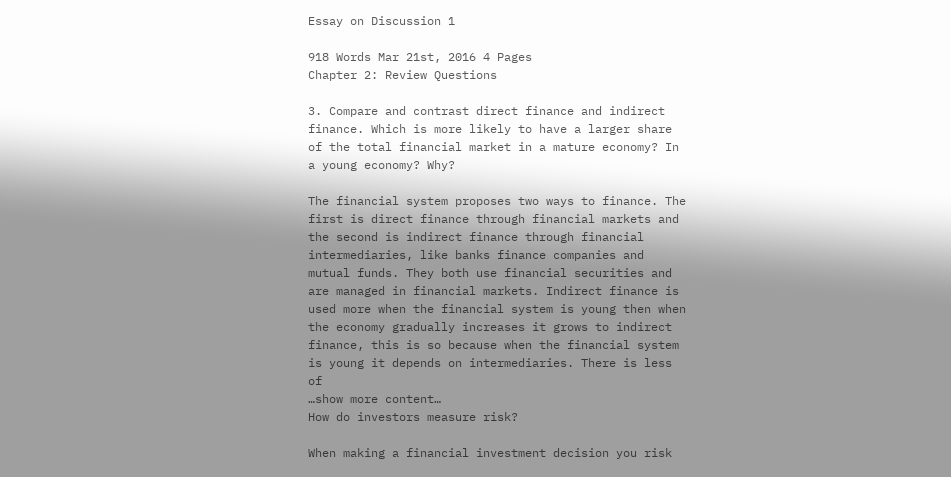Essay on Discussion 1

918 Words Mar 21st, 2016 4 Pages
Chapter 2: Review Questions

3. Compare and contrast direct finance and indirect finance. Which is more likely to have a larger share of the total financial market in a mature economy? In a young economy? Why?

The financial system proposes two ways to finance. The first is direct finance through financial markets and the second is indirect finance through financial intermediaries, like banks finance companies and mutual funds. They both use financial securities and are managed in financial markets. Indirect finance is used more when the financial system is young then when the economy gradually increases it grows to indirect finance, this is so because when the financial system is young it depends on intermediaries. There is less of
…show more content…
How do investors measure risk?

When making a financial investment decision you risk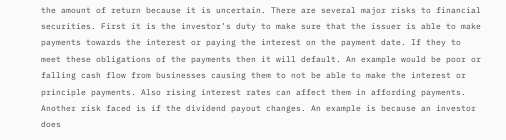the amount of return because it is uncertain. There are several major risks to financial securities. First it is the investor’s duty to make sure that the issuer is able to make payments towards the interest or paying the interest on the payment date. If they to meet these obligations of the payments then it will default. An example would be poor or falling cash flow from businesses causing them to not be able to make the interest or principle payments. Also rising interest rates can affect them in affording payments.
Another risk faced is if the dividend payout changes. An example is because an investor does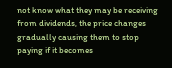not know what they may be receiving from dividends, the price changes gradually causing them to stop paying if it becomes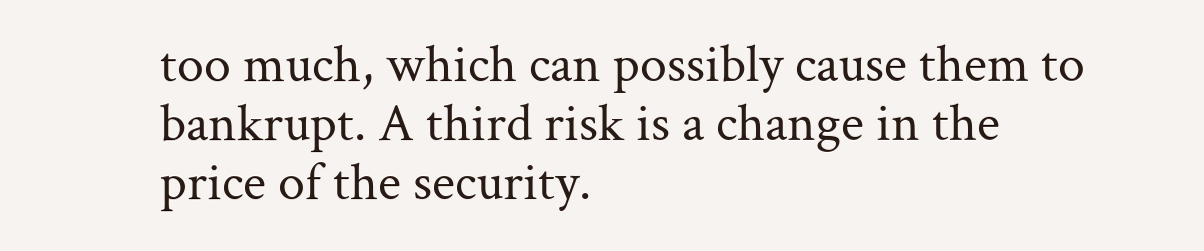too much, which can possibly cause them to bankrupt. A third risk is a change in the price of the security.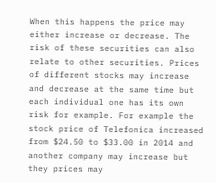When this happens the price may either increase or decrease. The risk of these securities can also relate to other securities. Prices of different stocks may increase and decrease at the same time but each individual one has its own risk for example. For example the stock price of Telefonica increased from $24.50 to $33.00 in 2014 and another company may increase but they prices may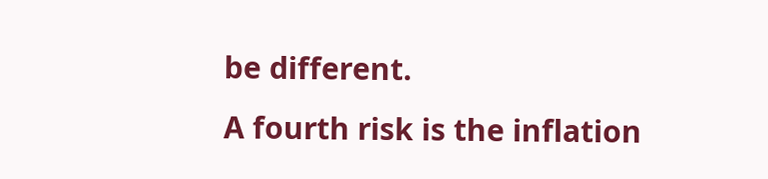be different.
A fourth risk is the inflation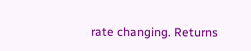rate changing. Returns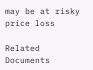may be at risky price loss

Related Documents